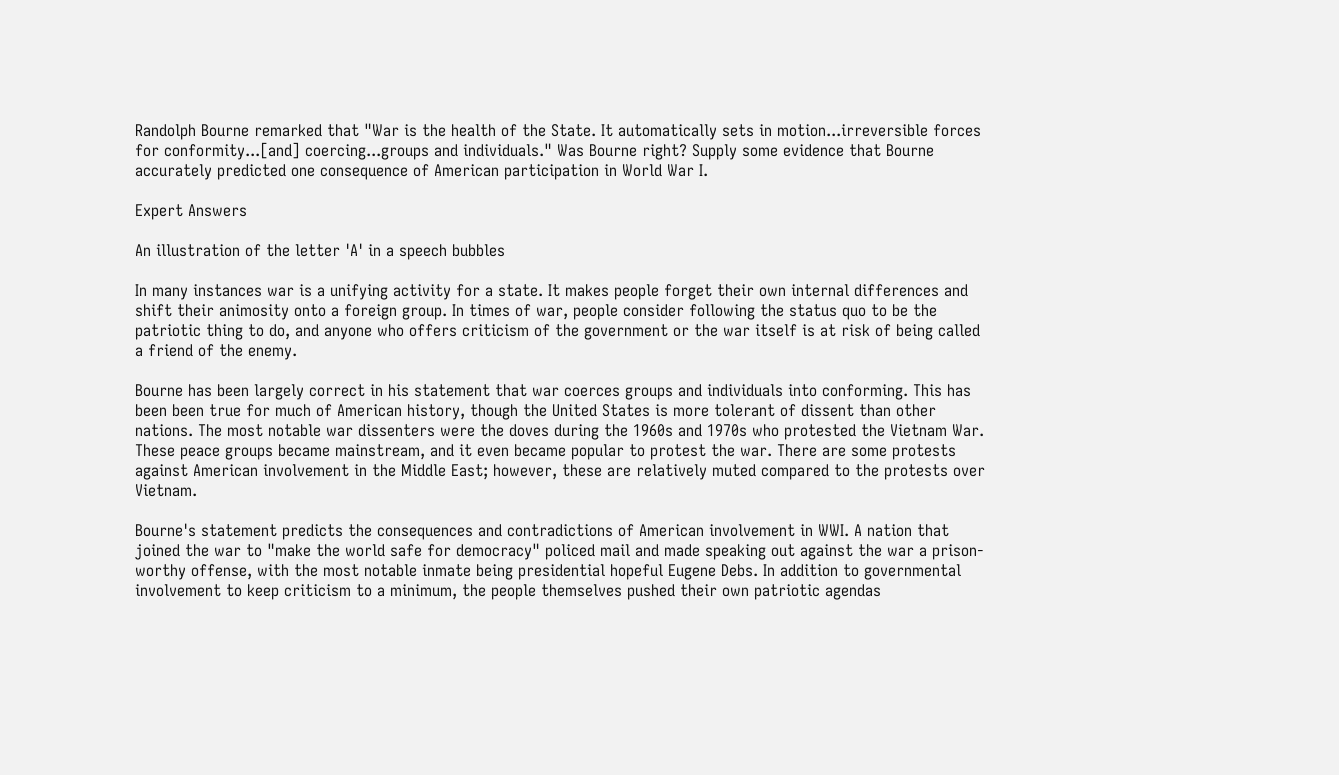Randolph Bourne remarked that "War is the health of the State. It automatically sets in motion...irreversible forces for conformity...[and] coercing...groups and individuals." Was Bourne right? Supply some evidence that Bourne accurately predicted one consequence of American participation in World War I.

Expert Answers

An illustration of the letter 'A' in a speech bubbles

In many instances war is a unifying activity for a state. It makes people forget their own internal differences and shift their animosity onto a foreign group. In times of war, people consider following the status quo to be the patriotic thing to do, and anyone who offers criticism of the government or the war itself is at risk of being called a friend of the enemy.

Bourne has been largely correct in his statement that war coerces groups and individuals into conforming. This has been been true for much of American history, though the United States is more tolerant of dissent than other nations. The most notable war dissenters were the doves during the 1960s and 1970s who protested the Vietnam War. These peace groups became mainstream, and it even became popular to protest the war. There are some protests against American involvement in the Middle East; however, these are relatively muted compared to the protests over Vietnam.

Bourne's statement predicts the consequences and contradictions of American involvement in WWI. A nation that joined the war to "make the world safe for democracy" policed mail and made speaking out against the war a prison-worthy offense, with the most notable inmate being presidential hopeful Eugene Debs. In addition to governmental involvement to keep criticism to a minimum, the people themselves pushed their own patriotic agendas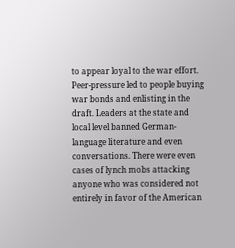to appear loyal to the war effort. Peer-pressure led to people buying war bonds and enlisting in the draft. Leaders at the state and local level banned German-language literature and even conversations. There were even cases of lynch mobs attacking anyone who was considered not entirely in favor of the American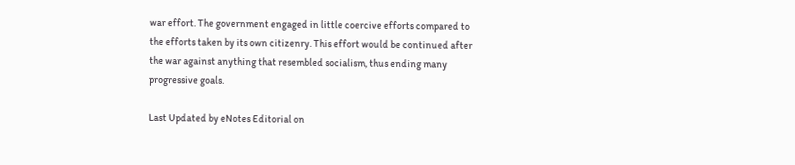war effort. The government engaged in little coercive efforts compared to the efforts taken by its own citizenry. This effort would be continued after the war against anything that resembled socialism, thus ending many progressive goals.

Last Updated by eNotes Editorial on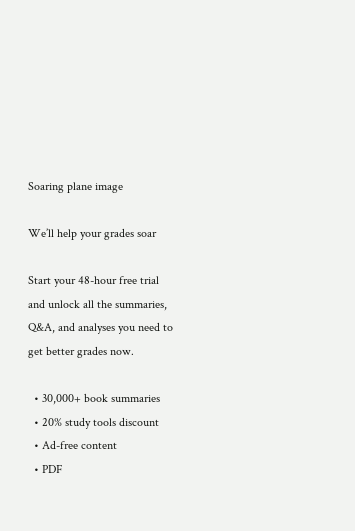Soaring plane image

We’ll help your grades soar

Start your 48-hour free trial and unlock all the summaries, Q&A, and analyses you need to get better grades now.

  • 30,000+ book summaries
  • 20% study tools discount
  • Ad-free content
  • PDF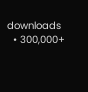downloads
  • 300,000+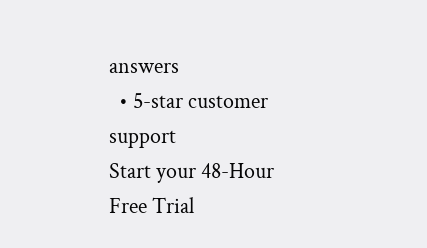answers
  • 5-star customer support
Start your 48-Hour Free Trial